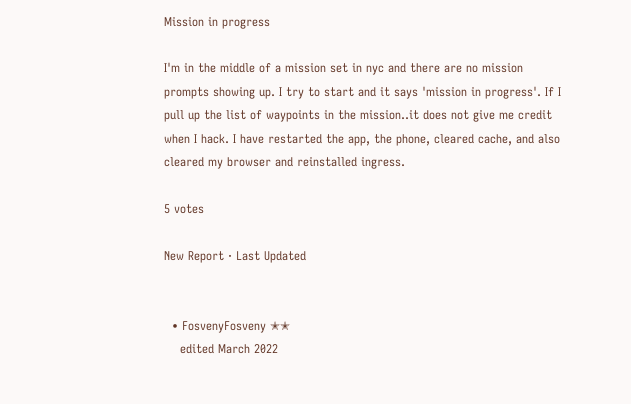Mission in progress

I'm in the middle of a mission set in nyc and there are no mission prompts showing up. I try to start and it says 'mission in progress'. If I pull up the list of waypoints in the mission..it does not give me credit when I hack. I have restarted the app, the phone, cleared cache, and also cleared my browser and reinstalled ingress.

5 votes

New Report · Last Updated


  • FosvenyFosveny ✭✭
    edited March 2022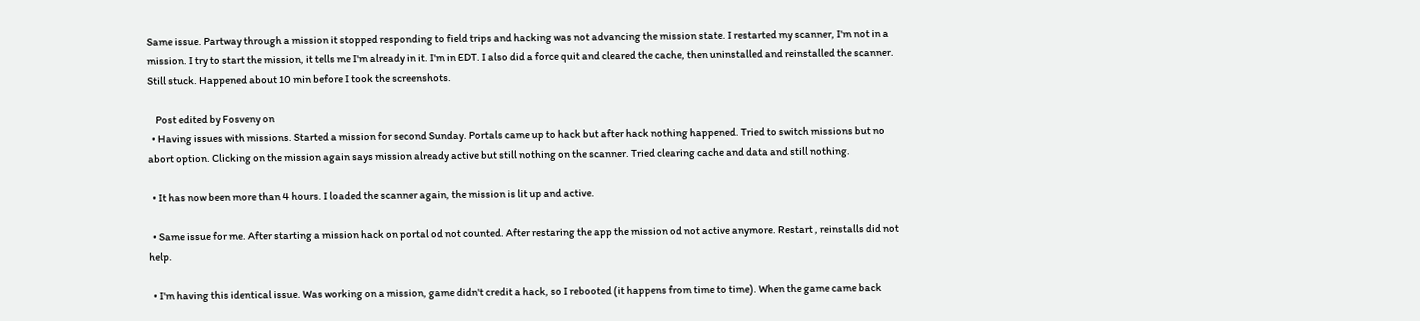Same issue. Partway through a mission it stopped responding to field trips and hacking was not advancing the mission state. I restarted my scanner, I'm not in a mission. I try to start the mission, it tells me I'm already in it. I'm in EDT. I also did a force quit and cleared the cache, then uninstalled and reinstalled the scanner. Still stuck. Happened about 10 min before I took the screenshots.

    Post edited by Fosveny on
  • Having issues with missions. Started a mission for second Sunday. Portals came up to hack but after hack nothing happened. Tried to switch missions but no abort option. Clicking on the mission again says mission already active but still nothing on the scanner. Tried clearing cache and data and still nothing.

  • It has now been more than 4 hours. I loaded the scanner again, the mission is lit up and active.

  • Same issue for me. After starting a mission hack on portal od not counted. After restaring the app the mission od not active anymore. Restart , reinstalls did not help.

  • I'm having this identical issue. Was working on a mission, game didn't credit a hack, so I rebooted (it happens from time to time). When the game came back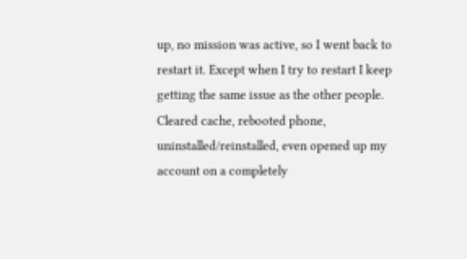up, no mission was active, so I went back to restart it. Except when I try to restart I keep getting the same issue as the other people. Cleared cache, rebooted phone, uninstalled/reinstalled, even opened up my account on a completely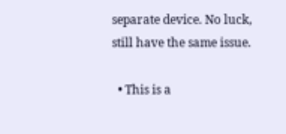separate device. No luck, still have the same issue.

  • This is a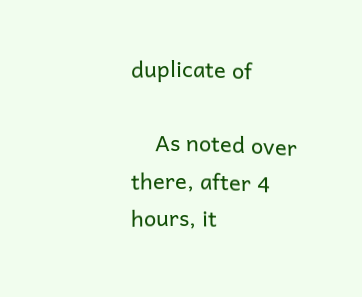duplicate of

    As noted over there, after 4 hours, it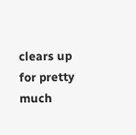clears up for pretty much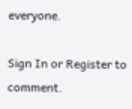everyone.

Sign In or Register to comment.